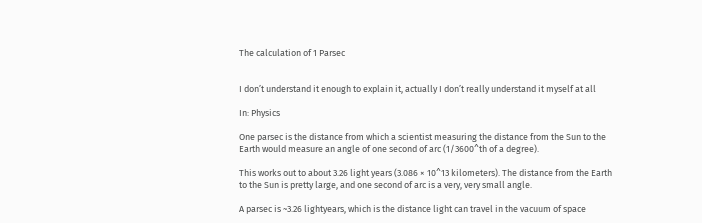The calculation of 1 Parsec


I don’t understand it enough to explain it, actually I don’t really understand it myself at all

In: Physics

One parsec is the distance from which a scientist measuring the distance from the Sun to the Earth would measure an angle of one second of arc (1/3600^th of a degree).

This works out to about 3.26 light years (3.086 × 10^13 kilometers). The distance from the Earth to the Sun is pretty large, and one second of arc is a very, very small angle.

A parsec is ~3.26 lightyears, which is the distance light can travel in the vacuum of space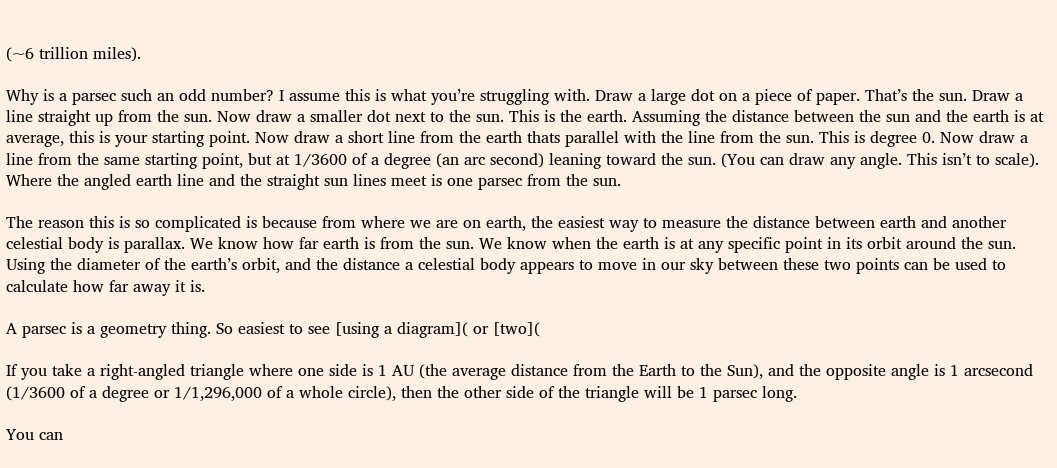(~6 trillion miles).

Why is a parsec such an odd number? I assume this is what you’re struggling with. Draw a large dot on a piece of paper. That’s the sun. Draw a line straight up from the sun. Now draw a smaller dot next to the sun. This is the earth. Assuming the distance between the sun and the earth is at average, this is your starting point. Now draw a short line from the earth thats parallel with the line from the sun. This is degree 0. Now draw a line from the same starting point, but at 1/3600 of a degree (an arc second) leaning toward the sun. (You can draw any angle. This isn’t to scale). Where the angled earth line and the straight sun lines meet is one parsec from the sun.

The reason this is so complicated is because from where we are on earth, the easiest way to measure the distance between earth and another celestial body is parallax. We know how far earth is from the sun. We know when the earth is at any specific point in its orbit around the sun. Using the diameter of the earth’s orbit, and the distance a celestial body appears to move in our sky between these two points can be used to calculate how far away it is.

A parsec is a geometry thing. So easiest to see [using a diagram]( or [two](

If you take a right-angled triangle where one side is 1 AU (the average distance from the Earth to the Sun), and the opposite angle is 1 arcsecond (1/3600 of a degree or 1/1,296,000 of a whole circle), then the other side of the triangle will be 1 parsec long.

You can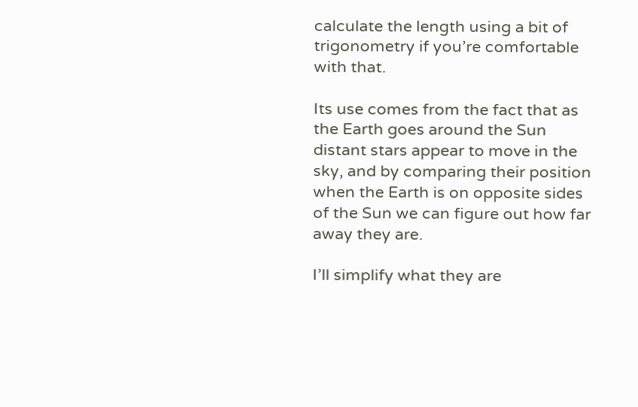calculate the length using a bit of trigonometry if you’re comfortable with that.

Its use comes from the fact that as the Earth goes around the Sun distant stars appear to move in the sky, and by comparing their position when the Earth is on opposite sides of the Sun we can figure out how far away they are.

I’ll simplify what they are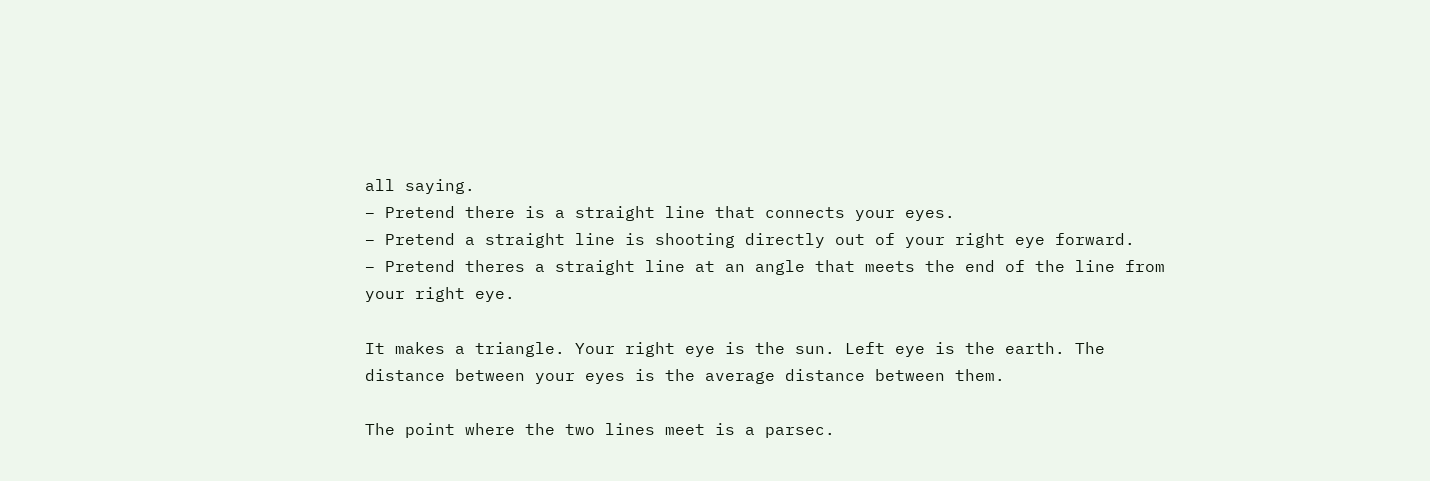all saying.
– Pretend there is a straight line that connects your eyes.
– Pretend a straight line is shooting directly out of your right eye forward.
– Pretend theres a straight line at an angle that meets the end of the line from your right eye.

It makes a triangle. Your right eye is the sun. Left eye is the earth. The distance between your eyes is the average distance between them.

The point where the two lines meet is a parsec.